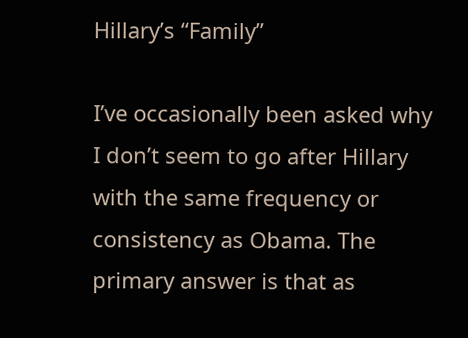Hillary’s “Family”

I’ve occasionally been asked why I don’t seem to go after Hillary with the same frequency or consistency as Obama. The primary answer is that as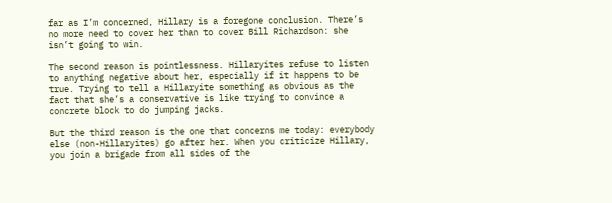far as I’m concerned, Hillary is a foregone conclusion. There’s no more need to cover her than to cover Bill Richardson: she isn’t going to win.

The second reason is pointlessness. Hillaryites refuse to listen to anything negative about her, especially if it happens to be true. Trying to tell a Hillaryite something as obvious as the fact that she’s a conservative is like trying to convince a concrete block to do jumping jacks.

But the third reason is the one that concerns me today: everybody else (non-Hillaryites) go after her. When you criticize Hillary, you join a brigade from all sides of the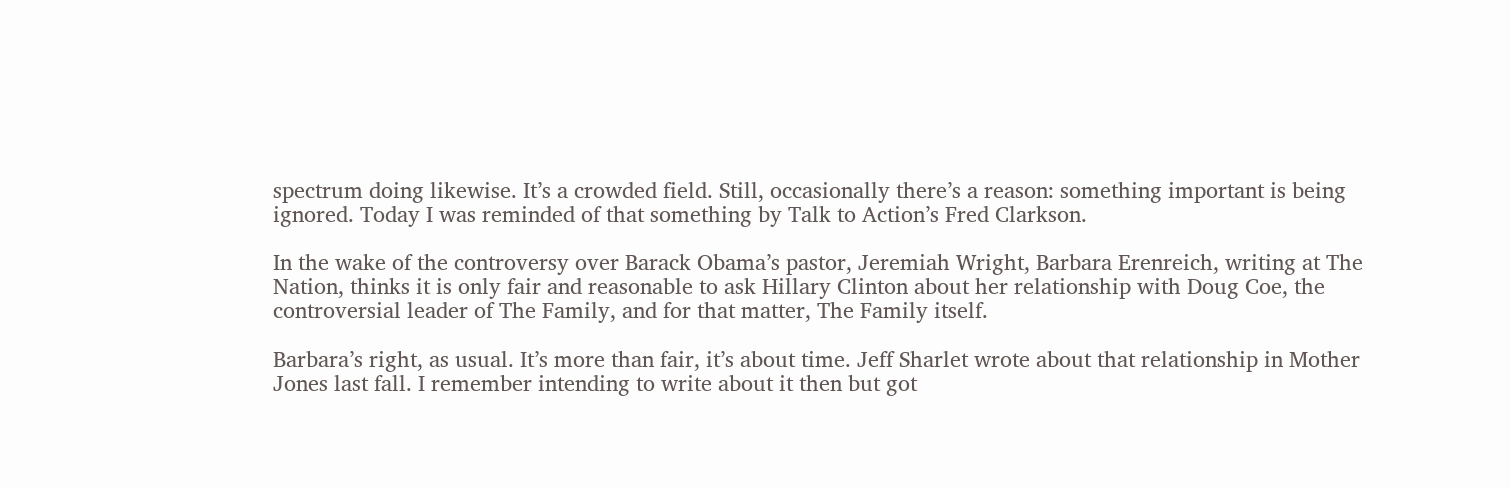spectrum doing likewise. It’s a crowded field. Still, occasionally there’s a reason: something important is being ignored. Today I was reminded of that something by Talk to Action’s Fred Clarkson.

In the wake of the controversy over Barack Obama’s pastor, Jeremiah Wright, Barbara Erenreich, writing at The Nation, thinks it is only fair and reasonable to ask Hillary Clinton about her relationship with Doug Coe, the controversial leader of The Family, and for that matter, The Family itself.

Barbara’s right, as usual. It’s more than fair, it’s about time. Jeff Sharlet wrote about that relationship in Mother Jones last fall. I remember intending to write about it then but got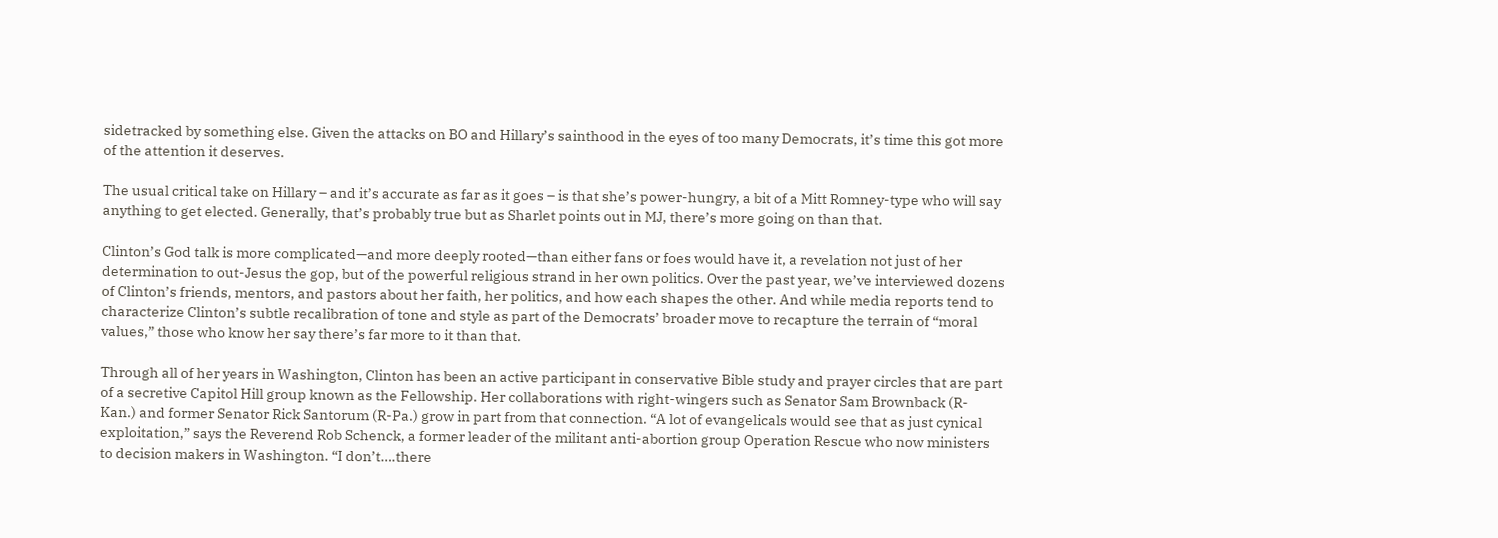sidetracked by something else. Given the attacks on BO and Hillary’s sainthood in the eyes of too many Democrats, it’s time this got more of the attention it deserves.

The usual critical take on Hillary – and it’s accurate as far as it goes – is that she’s power-hungry, a bit of a Mitt Romney-type who will say anything to get elected. Generally, that’s probably true but as Sharlet points out in MJ, there’s more going on than that.

Clinton’s God talk is more complicated—and more deeply rooted—than either fans or foes would have it, a revelation not just of her determination to out-Jesus the gop, but of the powerful religious strand in her own politics. Over the past year, we’ve interviewed dozens of Clinton’s friends, mentors, and pastors about her faith, her politics, and how each shapes the other. And while media reports tend to characterize Clinton’s subtle recalibration of tone and style as part of the Democrats’ broader move to recapture the terrain of “moral values,” those who know her say there’s far more to it than that.

Through all of her years in Washington, Clinton has been an active participant in conservative Bible study and prayer circles that are part of a secretive Capitol Hill group known as the Fellowship. Her collaborations with right-wingers such as Senator Sam Brownback (R-Kan.) and former Senator Rick Santorum (R-Pa.) grow in part from that connection. “A lot of evangelicals would see that as just cynical exploitation,” says the Reverend Rob Schenck, a former leader of the militant anti-abortion group Operation Rescue who now ministers to decision makers in Washington. “I don’t….there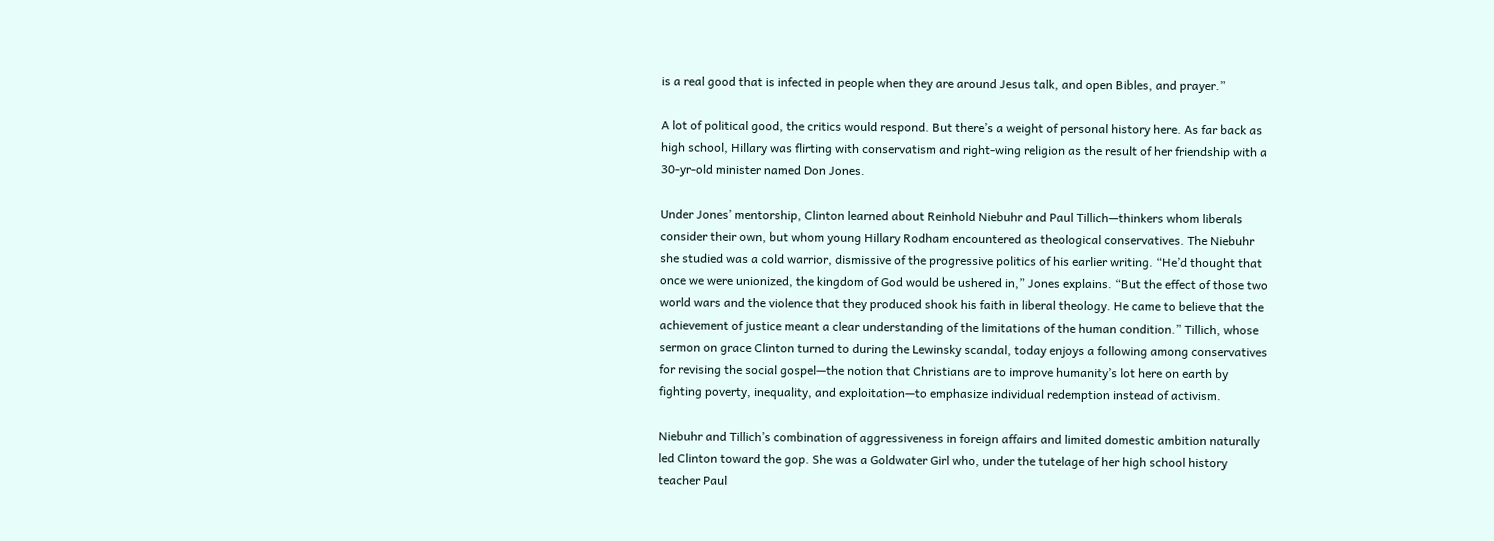is a real good that is infected in people when they are around Jesus talk, and open Bibles, and prayer.”

A lot of political good, the critics would respond. But there’s a weight of personal history here. As far back as high school, Hillary was flirting with conservatism and right-wing religion as the result of her friendship with a 30-yr-old minister named Don Jones.

Under Jones’ mentorship, Clinton learned about Reinhold Niebuhr and Paul Tillich—thinkers whom liberals consider their own, but whom young Hillary Rodham encountered as theological conservatives. The Niebuhr she studied was a cold warrior, dismissive of the progressive politics of his earlier writing. “He’d thought that once we were unionized, the kingdom of God would be ushered in,” Jones explains. “But the effect of those two world wars and the violence that they produced shook his faith in liberal theology. He came to believe that the achievement of justice meant a clear understanding of the limitations of the human condition.” Tillich, whose sermon on grace Clinton turned to during the Lewinsky scandal, today enjoys a following among conservatives for revising the social gospel—the notion that Christians are to improve humanity’s lot here on earth by fighting poverty, inequality, and exploitation—to emphasize individual redemption instead of activism.

Niebuhr and Tillich’s combination of aggressiveness in foreign affairs and limited domestic ambition naturally led Clinton toward the gop. She was a Goldwater Girl who, under the tutelage of her high school history teacher Paul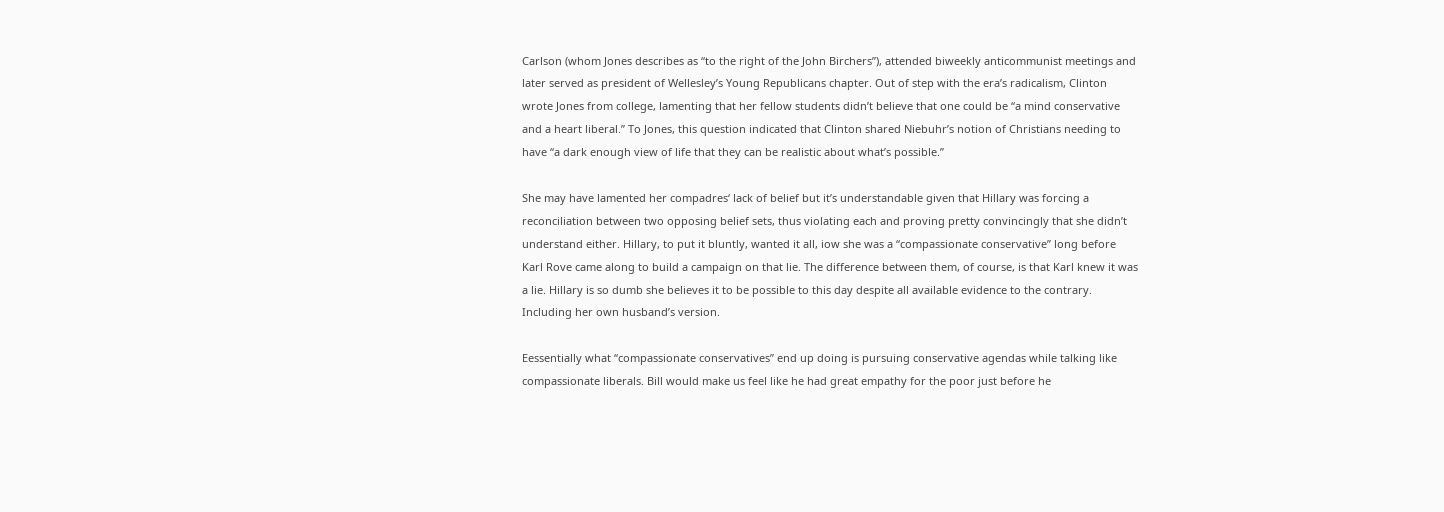Carlson (whom Jones describes as “to the right of the John Birchers”), attended biweekly anticommunist meetings and later served as president of Wellesley’s Young Republicans chapter. Out of step with the era’s radicalism, Clinton wrote Jones from college, lamenting that her fellow students didn’t believe that one could be “a mind conservative and a heart liberal.” To Jones, this question indicated that Clinton shared Niebuhr’s notion of Christians needing to have “a dark enough view of life that they can be realistic about what’s possible.”

She may have lamented her compadres‘ lack of belief but it’s understandable given that Hillary was forcing a reconciliation between two opposing belief sets, thus violating each and proving pretty convincingly that she didn’t understand either. Hillary, to put it bluntly, wanted it all, iow she was a “compassionate conservative” long before Karl Rove came along to build a campaign on that lie. The difference between them, of course, is that Karl knew it was a lie. Hillary is so dumb she believes it to be possible to this day despite all available evidence to the contrary. Including her own husband’s version.

Eessentially what “compassionate conservatives” end up doing is pursuing conservative agendas while talking like compassionate liberals. Bill would make us feel like he had great empathy for the poor just before he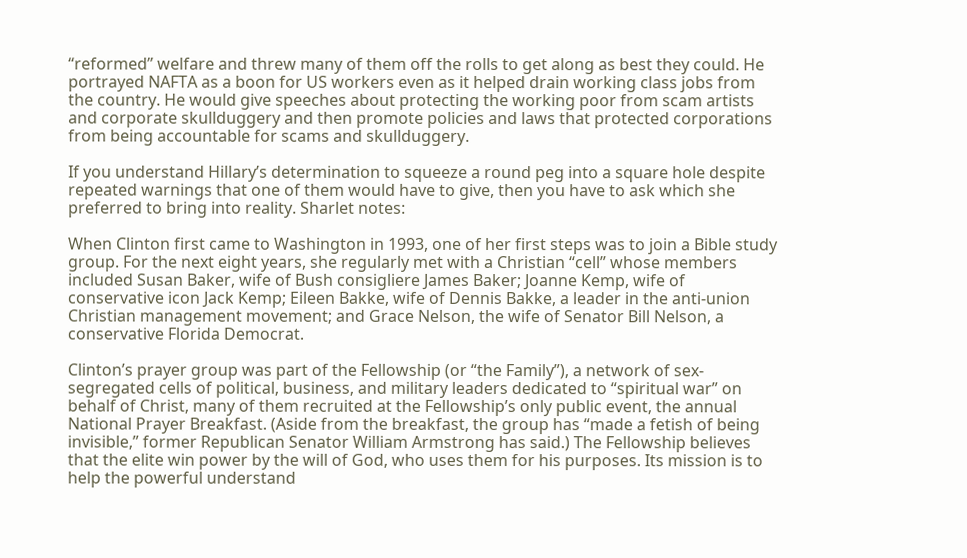“reformed” welfare and threw many of them off the rolls to get along as best they could. He portrayed NAFTA as a boon for US workers even as it helped drain working class jobs from the country. He would give speeches about protecting the working poor from scam artists and corporate skullduggery and then promote policies and laws that protected corporations from being accountable for scams and skullduggery.

If you understand Hillary’s determination to squeeze a round peg into a square hole despite repeated warnings that one of them would have to give, then you have to ask which she preferred to bring into reality. Sharlet notes:

When Clinton first came to Washington in 1993, one of her first steps was to join a Bible study group. For the next eight years, she regularly met with a Christian “cell” whose members included Susan Baker, wife of Bush consigliere James Baker; Joanne Kemp, wife of conservative icon Jack Kemp; Eileen Bakke, wife of Dennis Bakke, a leader in the anti-union Christian management movement; and Grace Nelson, the wife of Senator Bill Nelson, a conservative Florida Democrat.

Clinton’s prayer group was part of the Fellowship (or “the Family”), a network of sex-segregated cells of political, business, and military leaders dedicated to “spiritual war” on behalf of Christ, many of them recruited at the Fellowship’s only public event, the annual National Prayer Breakfast. (Aside from the breakfast, the group has “made a fetish of being invisible,” former Republican Senator William Armstrong has said.) The Fellowship believes that the elite win power by the will of God, who uses them for his purposes. Its mission is to help the powerful understand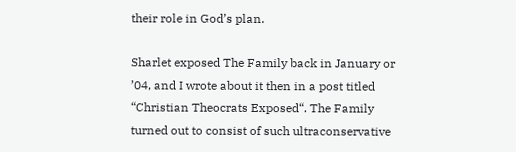their role in God’s plan.

Sharlet exposed The Family back in January or ’04, and I wrote about it then in a post titled “Christian Theocrats Exposed“. The Family turned out to consist of such ultraconservative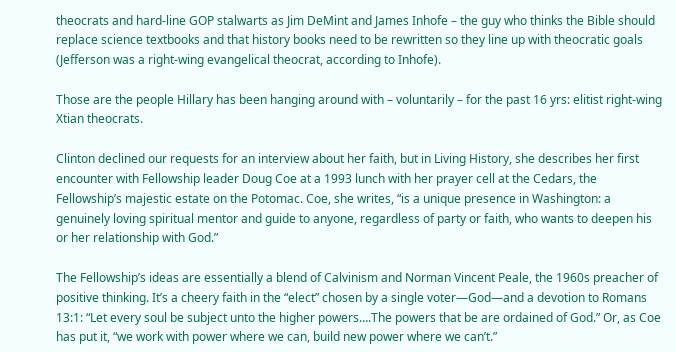theocrats and hard-line GOP stalwarts as Jim DeMint and James Inhofe – the guy who thinks the Bible should replace science textbooks and that history books need to be rewritten so they line up with theocratic goals (Jefferson was a right-wing evangelical theocrat, according to Inhofe).

Those are the people Hillary has been hanging around with – voluntarily – for the past 16 yrs: elitist right-wing Xtian theocrats.

Clinton declined our requests for an interview about her faith, but in Living History, she describes her first encounter with Fellowship leader Doug Coe at a 1993 lunch with her prayer cell at the Cedars, the Fellowship’s majestic estate on the Potomac. Coe, she writes, “is a unique presence in Washington: a genuinely loving spiritual mentor and guide to anyone, regardless of party or faith, who wants to deepen his or her relationship with God.”

The Fellowship’s ideas are essentially a blend of Calvinism and Norman Vincent Peale, the 1960s preacher of positive thinking. It’s a cheery faith in the “elect” chosen by a single voter—God—and a devotion to Romans 13:1: “Let every soul be subject unto the higher powers….The powers that be are ordained of God.” Or, as Coe has put it, “we work with power where we can, build new power where we can’t.”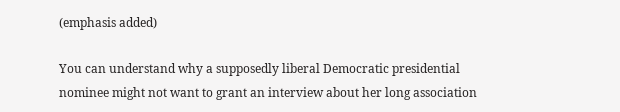(emphasis added)

You can understand why a supposedly liberal Democratic presidential nominee might not want to grant an interview about her long association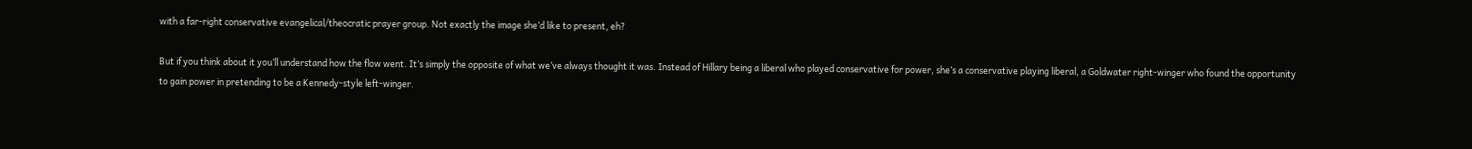with a far-right conservative evangelical/theocratic prayer group. Not exactly the image she’d like to present, eh?

But if you think about it you’ll understand how the flow went. It’s simply the opposite of what we’ve always thought it was. Instead of Hillary being a liberal who played conservative for power, she’s a conservative playing liberal, a Goldwater right-winger who found the opportunity to gain power in pretending to be a Kennedy-style left-winger.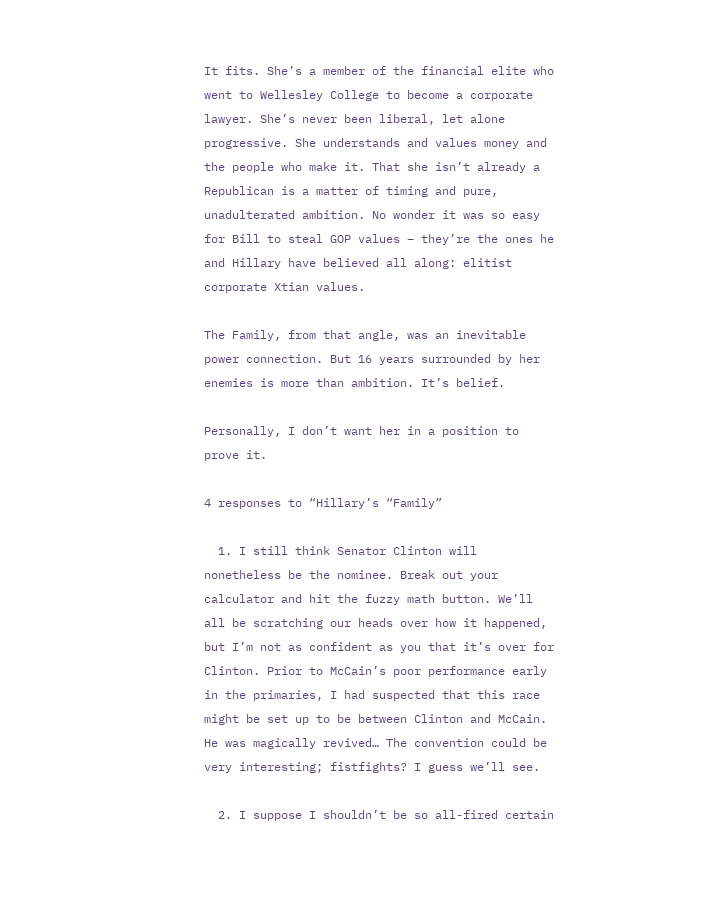It fits. She’s a member of the financial elite who went to Wellesley College to become a corporate lawyer. She’s never been liberal, let alone progressive. She understands and values money and the people who make it. That she isn’t already a Republican is a matter of timing and pure, unadulterated ambition. No wonder it was so easy for Bill to steal GOP values – they’re the ones he and Hillary have believed all along: elitist corporate Xtian values.

The Family, from that angle, was an inevitable power connection. But 16 years surrounded by her enemies is more than ambition. It’s belief.

Personally, I don’t want her in a position to prove it.

4 responses to “Hillary’s “Family”

  1. I still think Senator Clinton will nonetheless be the nominee. Break out your calculator and hit the fuzzy math button. We’ll all be scratching our heads over how it happened, but I’m not as confident as you that it’s over for Clinton. Prior to McCain’s poor performance early in the primaries, I had suspected that this race might be set up to be between Clinton and McCain. He was magically revived… The convention could be very interesting; fistfights? I guess we’ll see.

  2. I suppose I shouldn’t be so all-fired certain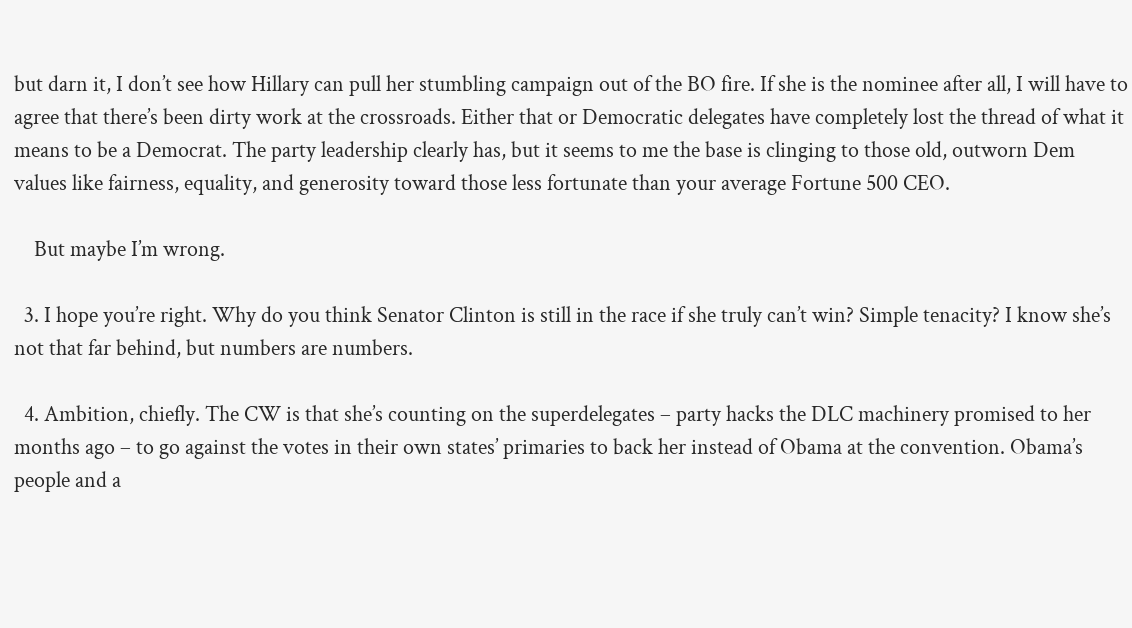but darn it, I don’t see how Hillary can pull her stumbling campaign out of the BO fire. If she is the nominee after all, I will have to agree that there’s been dirty work at the crossroads. Either that or Democratic delegates have completely lost the thread of what it means to be a Democrat. The party leadership clearly has, but it seems to me the base is clinging to those old, outworn Dem values like fairness, equality, and generosity toward those less fortunate than your average Fortune 500 CEO.

    But maybe I’m wrong.

  3. I hope you’re right. Why do you think Senator Clinton is still in the race if she truly can’t win? Simple tenacity? I know she’s not that far behind, but numbers are numbers.

  4. Ambition, chiefly. The CW is that she’s counting on the superdelegates – party hacks the DLC machinery promised to her months ago – to go against the votes in their own states’ primaries to back her instead of Obama at the convention. Obama’s people and a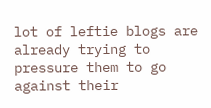lot of leftie blogs are already trying to pressure them to go against their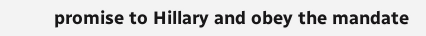promise to Hillary and obey the mandate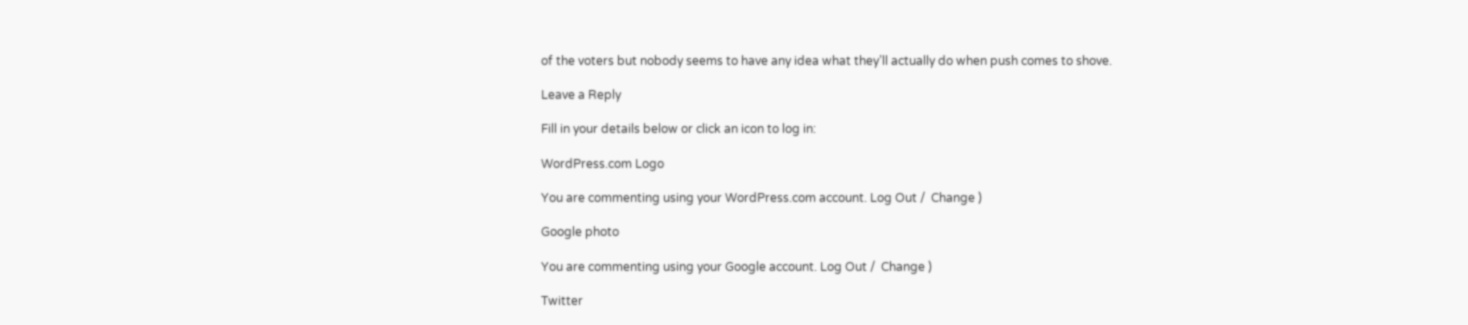of the voters but nobody seems to have any idea what they’ll actually do when push comes to shove.

Leave a Reply

Fill in your details below or click an icon to log in:

WordPress.com Logo

You are commenting using your WordPress.com account. Log Out /  Change )

Google photo

You are commenting using your Google account. Log Out /  Change )

Twitter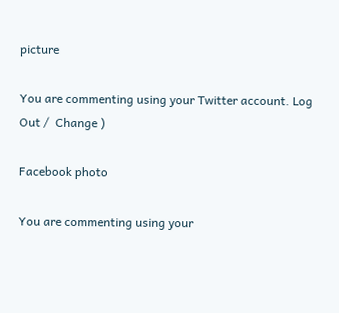picture

You are commenting using your Twitter account. Log Out /  Change )

Facebook photo

You are commenting using your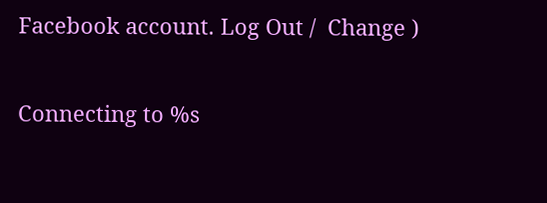Facebook account. Log Out /  Change )

Connecting to %s